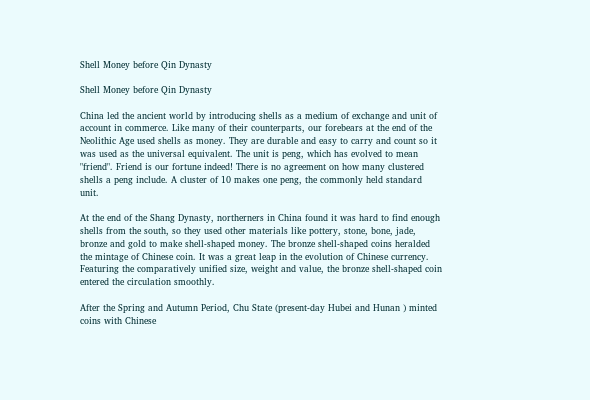Shell Money before Qin Dynasty

Shell Money before Qin Dynasty

China led the ancient world by introducing shells as a medium of exchange and unit of account in commerce. Like many of their counterparts, our forebears at the end of the Neolithic Age used shells as money. They are durable and easy to carry and count so it was used as the universal equivalent. The unit is peng, which has evolved to mean "friend". Friend is our fortune indeed! There is no agreement on how many clustered shells a peng include. A cluster of 10 makes one peng, the commonly held standard unit.

At the end of the Shang Dynasty, northerners in China found it was hard to find enough shells from the south, so they used other materials like pottery, stone, bone, jade, bronze and gold to make shell-shaped money. The bronze shell-shaped coins heralded the mintage of Chinese coin. It was a great leap in the evolution of Chinese currency. Featuring the comparatively unified size, weight and value, the bronze shell-shaped coin entered the circulation smoothly.

After the Spring and Autumn Period, Chu State (present-day Hubei and Hunan ) minted coins with Chinese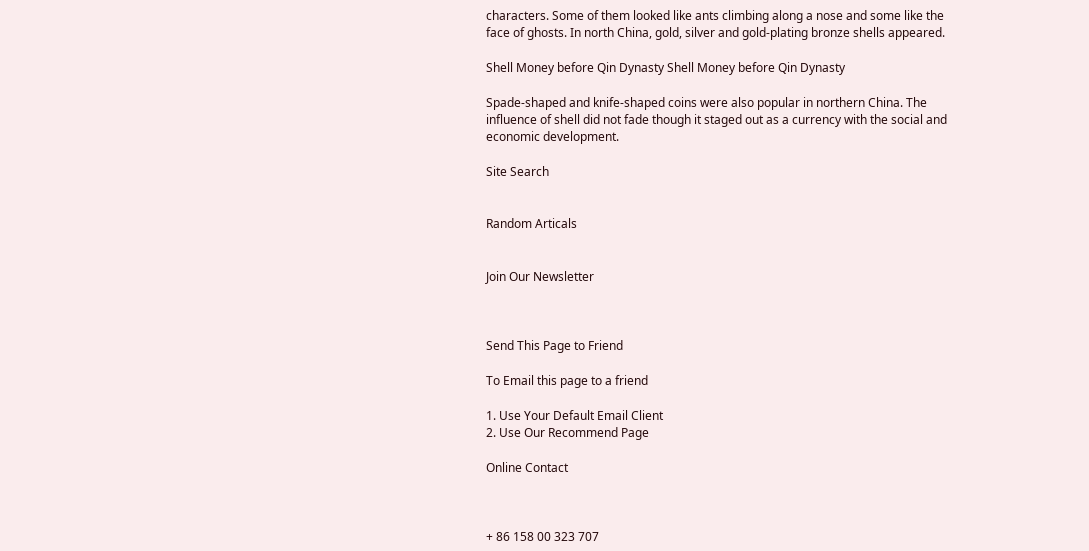characters. Some of them looked like ants climbing along a nose and some like the face of ghosts. In north China, gold, silver and gold-plating bronze shells appeared.

Shell Money before Qin Dynasty Shell Money before Qin Dynasty

Spade-shaped and knife-shaped coins were also popular in northern China. The influence of shell did not fade though it staged out as a currency with the social and economic development.

Site Search


Random Articals


Join Our Newsletter



Send This Page to Friend

To Email this page to a friend

1. Use Your Default Email Client
2. Use Our Recommend Page

Online Contact



+ 86 158 00 323 707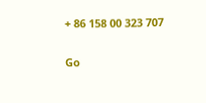+ 86 158 00 323 707

Go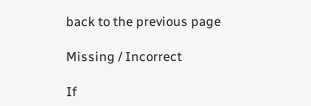back to the previous page

Missing / Incorrect

If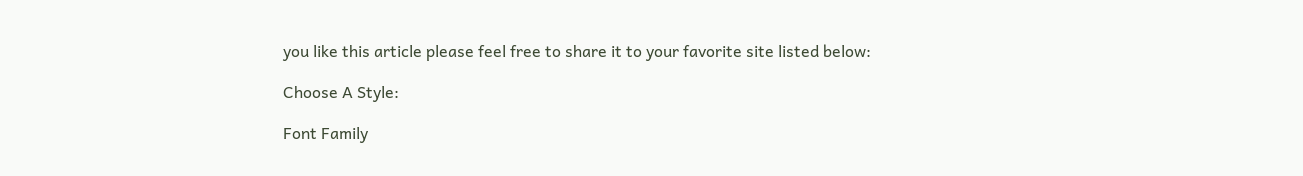you like this article please feel free to share it to your favorite site listed below:

Choose A Style:

Font Family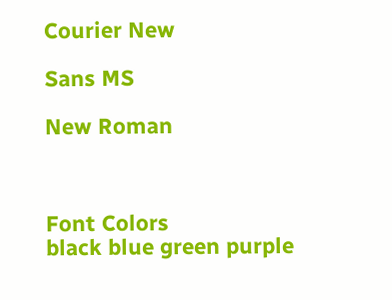Courier New

Sans MS

New Roman



Font Colors
black blue green purple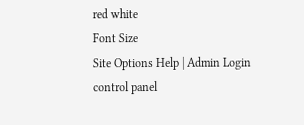red white
Font Size
Site Options Help | Admin Login
control panel